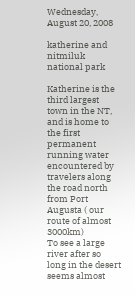Wednesday, August 20, 2008

katherine and nitmiluk national park

Katherine is the third largest town in the NT, and is home to the first permanent running water encountered by travelers along the road north from Port Augusta ( our route of almost 3000km)
To see a large river after so long in the desert seems almost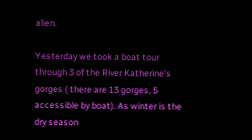alien.

Yesterday we took a boat tour through 3 of the River Katherine's gorges ( there are 13 gorges, 5 accessible by boat). As winter is the dry season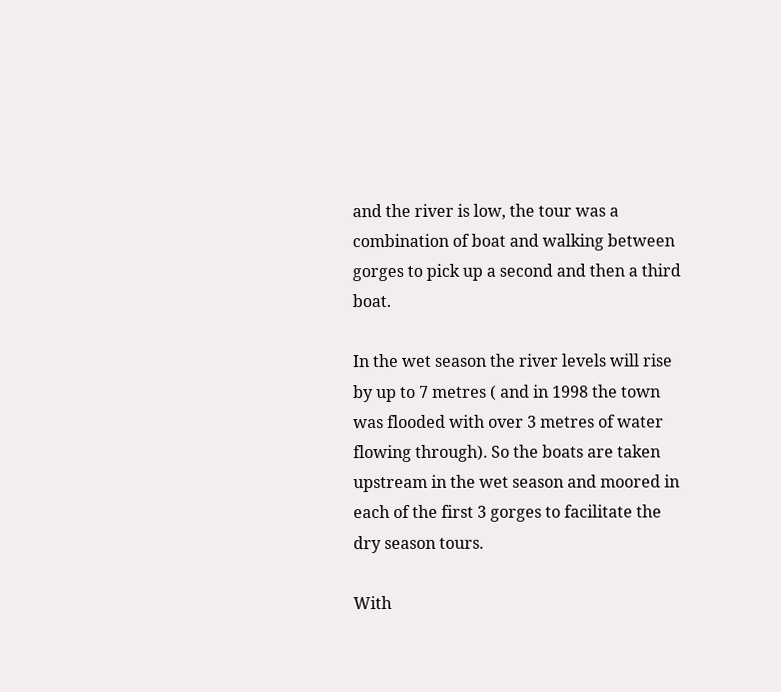and the river is low, the tour was a combination of boat and walking between gorges to pick up a second and then a third boat.

In the wet season the river levels will rise by up to 7 metres ( and in 1998 the town was flooded with over 3 metres of water flowing through). So the boats are taken upstream in the wet season and moored in each of the first 3 gorges to facilitate the dry season tours.

With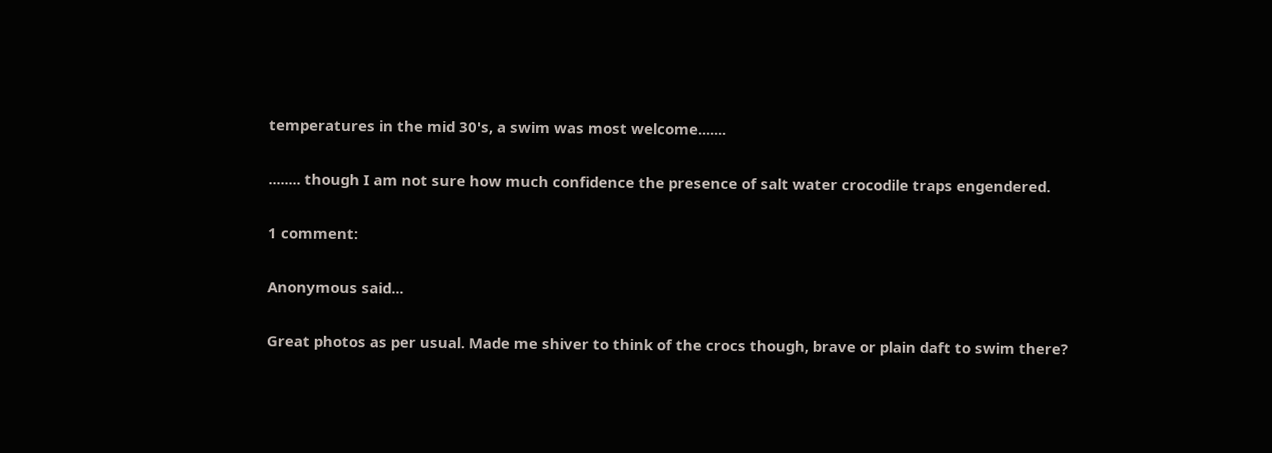temperatures in the mid 30's, a swim was most welcome.......

........ though I am not sure how much confidence the presence of salt water crocodile traps engendered.

1 comment:

Anonymous said...

Great photos as per usual. Made me shiver to think of the crocs though, brave or plain daft to swim there?